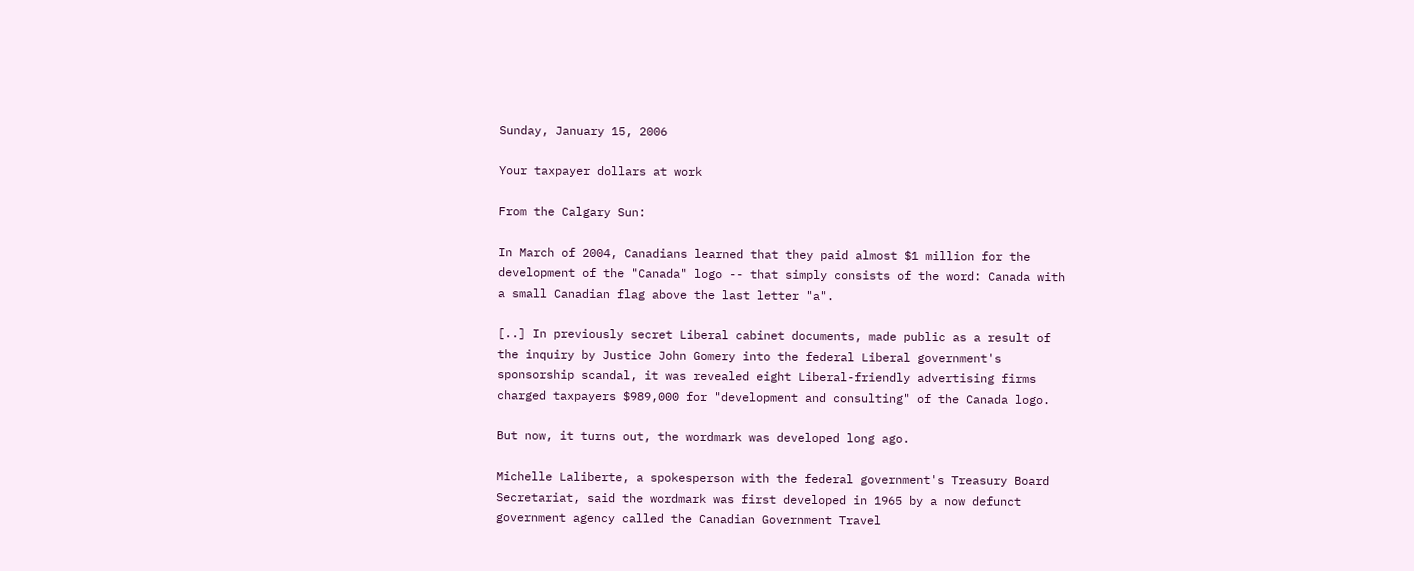Sunday, January 15, 2006

Your taxpayer dollars at work

From the Calgary Sun:

In March of 2004, Canadians learned that they paid almost $1 million for the development of the "Canada" logo -- that simply consists of the word: Canada with a small Canadian flag above the last letter "a".

[..] In previously secret Liberal cabinet documents, made public as a result of the inquiry by Justice John Gomery into the federal Liberal government's sponsorship scandal, it was revealed eight Liberal-friendly advertising firms charged taxpayers $989,000 for "development and consulting" of the Canada logo.

But now, it turns out, the wordmark was developed long ago.

Michelle Laliberte, a spokesperson with the federal government's Treasury Board Secretariat, said the wordmark was first developed in 1965 by a now defunct government agency called the Canadian Government Travel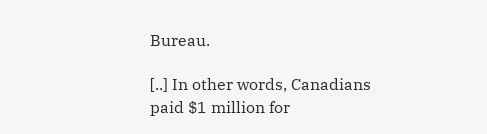Bureau.

[..] In other words, Canadians paid $1 million for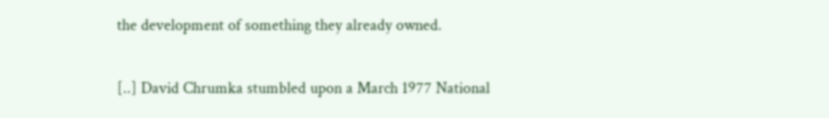the development of something they already owned.

[..] David Chrumka stumbled upon a March 1977 National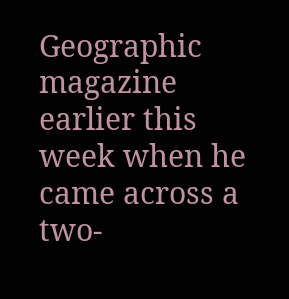Geographic magazine earlier this week when he came across a two-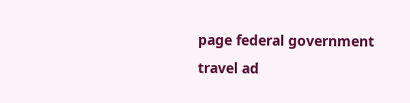page federal government travel ad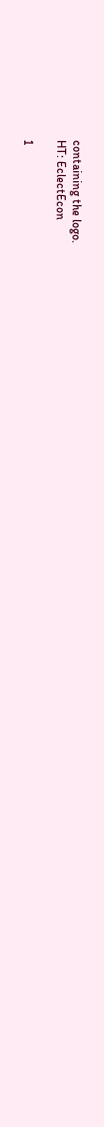containing the logo.
HT: EclectEcon

1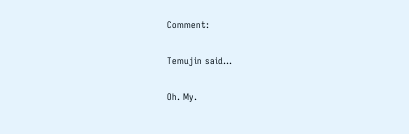Comment:

Temujin said...

Oh. My.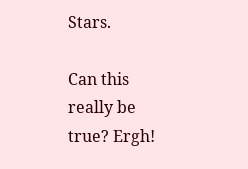Stars.

Can this really be true? Ergh!